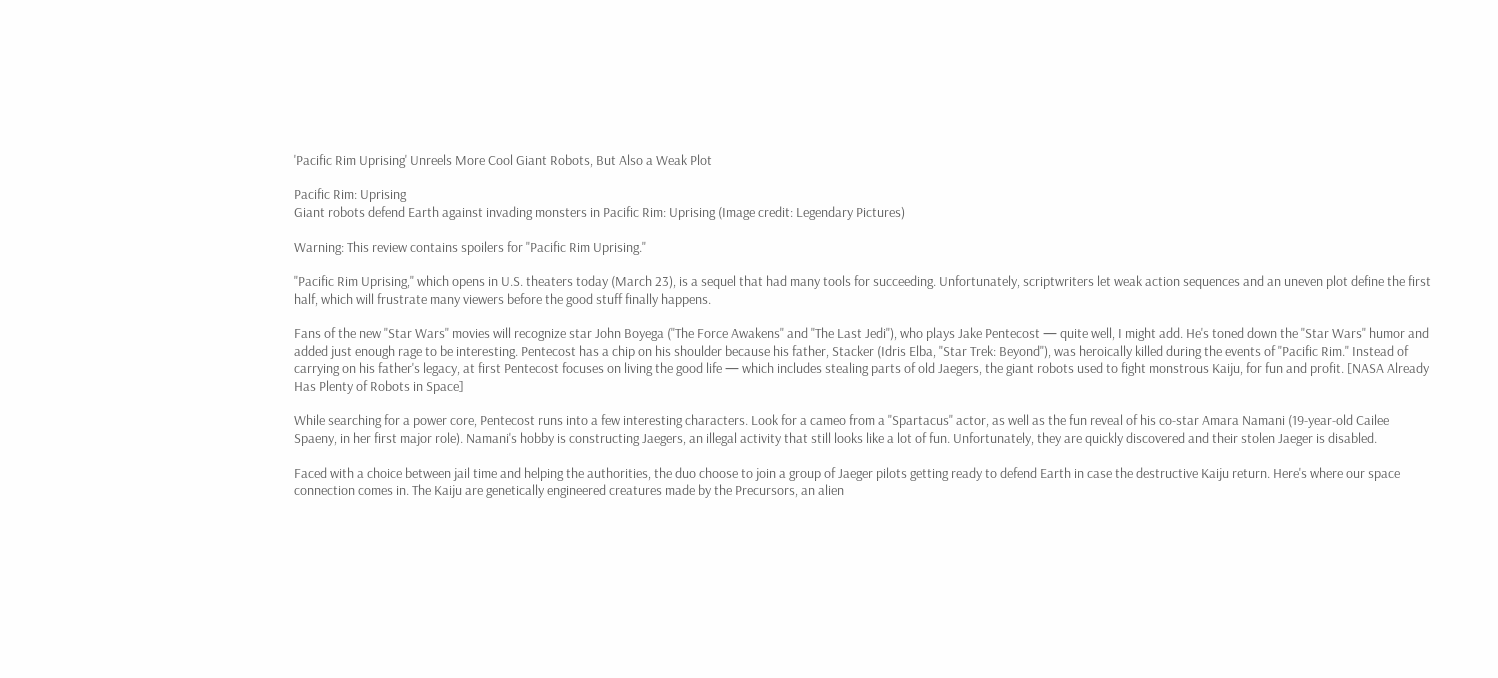'Pacific Rim Uprising' Unreels More Cool Giant Robots, But Also a Weak Plot

Pacific Rim: Uprising
Giant robots defend Earth against invading monsters in Pacific Rim: Uprising (Image credit: Legendary Pictures)

Warning: This review contains spoilers for "Pacific Rim Uprising."

"Pacific Rim Uprising," which opens in U.S. theaters today (March 23), is a sequel that had many tools for succeeding. Unfortunately, scriptwriters let weak action sequences and an uneven plot define the first half, which will frustrate many viewers before the good stuff finally happens.

Fans of the new "Star Wars" movies will recognize star John Boyega ("The Force Awakens" and "The Last Jedi"), who plays Jake Pentecost — quite well, I might add. He's toned down the "Star Wars" humor and added just enough rage to be interesting. Pentecost has a chip on his shoulder because his father, Stacker (Idris Elba, "Star Trek: Beyond"), was heroically killed during the events of "Pacific Rim." Instead of carrying on his father's legacy, at first Pentecost focuses on living the good life — which includes stealing parts of old Jaegers, the giant robots used to fight monstrous Kaiju, for fun and profit. [NASA Already Has Plenty of Robots in Space]

While searching for a power core, Pentecost runs into a few interesting characters. Look for a cameo from a "Spartacus" actor, as well as the fun reveal of his co-star Amara Namani (19-year-old Cailee Spaeny, in her first major role). Namani's hobby is constructing Jaegers, an illegal activity that still looks like a lot of fun. Unfortunately, they are quickly discovered and their stolen Jaeger is disabled.

Faced with a choice between jail time and helping the authorities, the duo choose to join a group of Jaeger pilots getting ready to defend Earth in case the destructive Kaiju return. Here's where our space connection comes in. The Kaiju are genetically engineered creatures made by the Precursors, an alien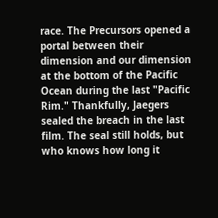race. The Precursors opened a portal between their dimension and our dimension at the bottom of the Pacific Ocean during the last "Pacific Rim." Thankfully, Jaegers sealed the breach in the last film. The seal still holds, but who knows how long it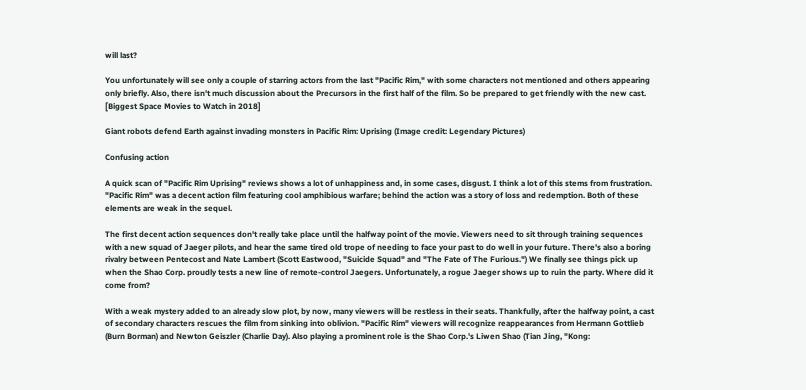will last?

You unfortunately will see only a couple of starring actors from the last "Pacific Rim," with some characters not mentioned and others appearing only briefly. Also, there isn't much discussion about the Precursors in the first half of the film. So be prepared to get friendly with the new cast. [Biggest Space Movies to Watch in 2018]

Giant robots defend Earth against invading monsters in Pacific Rim: Uprising (Image credit: Legendary Pictures)

Confusing action

A quick scan of "Pacific Rim Uprising" reviews shows a lot of unhappiness and, in some cases, disgust. I think a lot of this stems from frustration. "Pacific Rim" was a decent action film featuring cool amphibious warfare; behind the action was a story of loss and redemption. Both of these elements are weak in the sequel.

The first decent action sequences don't really take place until the halfway point of the movie. Viewers need to sit through training sequences with a new squad of Jaeger pilots, and hear the same tired old trope of needing to face your past to do well in your future. There's also a boring rivalry between Pentecost and Nate Lambert (Scott Eastwood, "Suicide Squad" and "The Fate of The Furious.") We finally see things pick up when the Shao Corp. proudly tests a new line of remote-control Jaegers. Unfortunately, a rogue Jaeger shows up to ruin the party. Where did it come from?

With a weak mystery added to an already slow plot, by now, many viewers will be restless in their seats. Thankfully, after the halfway point, a cast of secondary characters rescues the film from sinking into oblivion. "Pacific Rim" viewers will recognize reappearances from Hermann Gottlieb (Burn Borman) and Newton Geiszler (Charlie Day). Also playing a prominent role is the Shao Corp.'s Liwen Shao (Tian Jing, "Kong: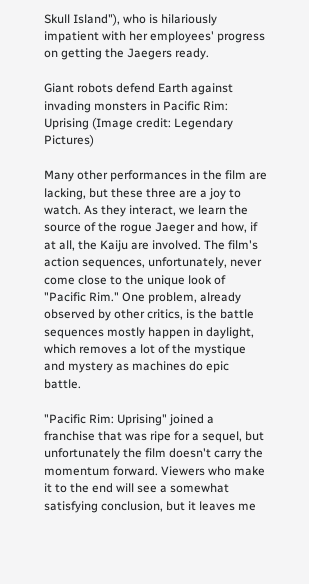Skull Island"), who is hilariously impatient with her employees' progress on getting the Jaegers ready.

Giant robots defend Earth against invading monsters in Pacific Rim: Uprising (Image credit: Legendary Pictures)

Many other performances in the film are lacking, but these three are a joy to watch. As they interact, we learn the source of the rogue Jaeger and how, if at all, the Kaiju are involved. The film's action sequences, unfortunately, never come close to the unique look of "Pacific Rim." One problem, already observed by other critics, is the battle sequences mostly happen in daylight, which removes a lot of the mystique and mystery as machines do epic battle.

"Pacific Rim: Uprising" joined a franchise that was ripe for a sequel, but unfortunately the film doesn't carry the momentum forward. Viewers who make it to the end will see a somewhat satisfying conclusion, but it leaves me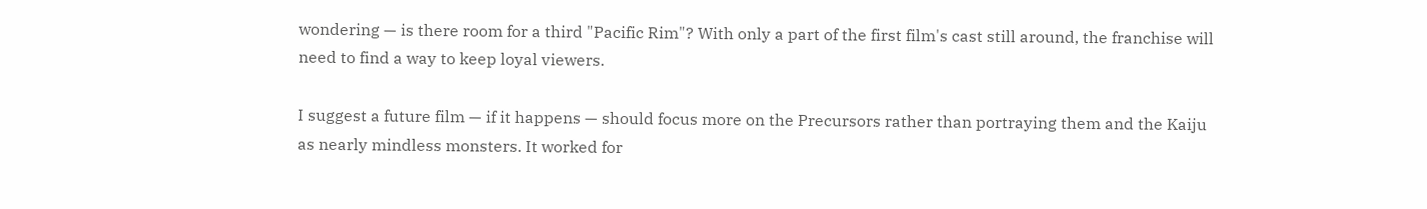wondering — is there room for a third "Pacific Rim"? With only a part of the first film's cast still around, the franchise will need to find a way to keep loyal viewers.

I suggest a future film — if it happens — should focus more on the Precursors rather than portraying them and the Kaiju as nearly mindless monsters. It worked for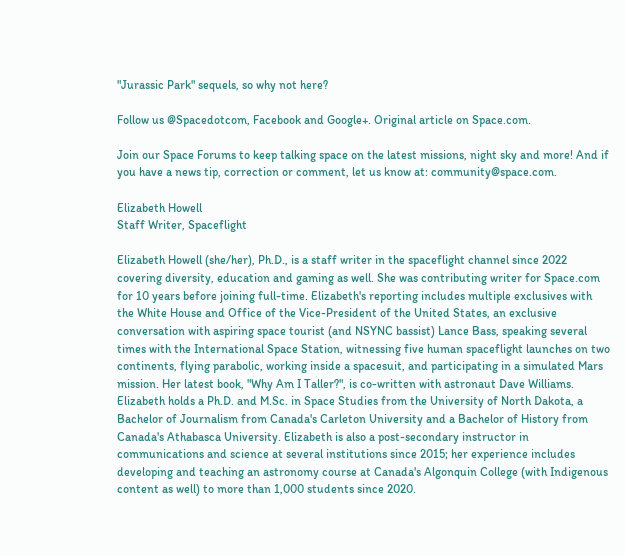"Jurassic Park" sequels, so why not here?

Follow us @Spacedotcom, Facebook and Google+. Original article on Space.com.

Join our Space Forums to keep talking space on the latest missions, night sky and more! And if you have a news tip, correction or comment, let us know at: community@space.com.

Elizabeth Howell
Staff Writer, Spaceflight

Elizabeth Howell (she/her), Ph.D., is a staff writer in the spaceflight channel since 2022 covering diversity, education and gaming as well. She was contributing writer for Space.com for 10 years before joining full-time. Elizabeth's reporting includes multiple exclusives with the White House and Office of the Vice-President of the United States, an exclusive conversation with aspiring space tourist (and NSYNC bassist) Lance Bass, speaking several times with the International Space Station, witnessing five human spaceflight launches on two continents, flying parabolic, working inside a spacesuit, and participating in a simulated Mars mission. Her latest book, "Why Am I Taller?", is co-written with astronaut Dave Williams. Elizabeth holds a Ph.D. and M.Sc. in Space Studies from the University of North Dakota, a Bachelor of Journalism from Canada's Carleton University and a Bachelor of History from Canada's Athabasca University. Elizabeth is also a post-secondary instructor in communications and science at several institutions since 2015; her experience includes developing and teaching an astronomy course at Canada's Algonquin College (with Indigenous content as well) to more than 1,000 students since 2020.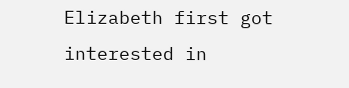Elizabeth first got interested in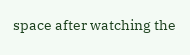space after watching the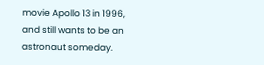movie Apollo 13 in 1996, and still wants to be an astronaut someday.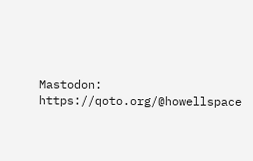Mastodon: https://qoto.org/@howellspace